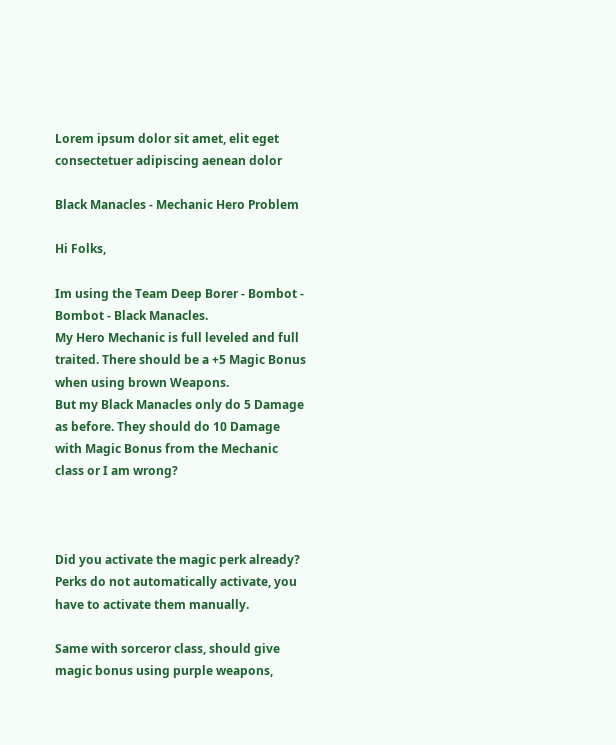Lorem ipsum dolor sit amet, elit eget consectetuer adipiscing aenean dolor

Black Manacles - Mechanic Hero Problem

Hi Folks,

Im using the Team Deep Borer - Bombot - Bombot - Black Manacles.
My Hero Mechanic is full leveled and full traited. There should be a +5 Magic Bonus when using brown Weapons.
But my Black Manacles only do 5 Damage as before. They should do 10 Damage with Magic Bonus from the Mechanic class or I am wrong?



Did you activate the magic perk already? Perks do not automatically activate, you have to activate them manually.

Same with sorceror class, should give magic bonus using purple weapons,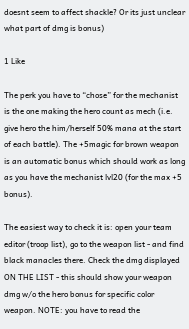doesnt seem to affect shackle? Or its just unclear what part of dmg is bonus)

1 Like

The perk you have to “chose” for the mechanist is the one making the hero count as mech (i.e. give hero the him/herself 50% mana at the start of each battle). The +5magic for brown weapon is an automatic bonus which should work as long as you have the mechanist lvl20 (for the max +5 bonus).

The easiest way to check it is: open your team editor (troop list), go to the weapon list - and find black manacles there. Check the dmg displayed ON THE LIST - this should show your weapon dmg w/o the hero bonus for specific color weapon. NOTE: you have to read the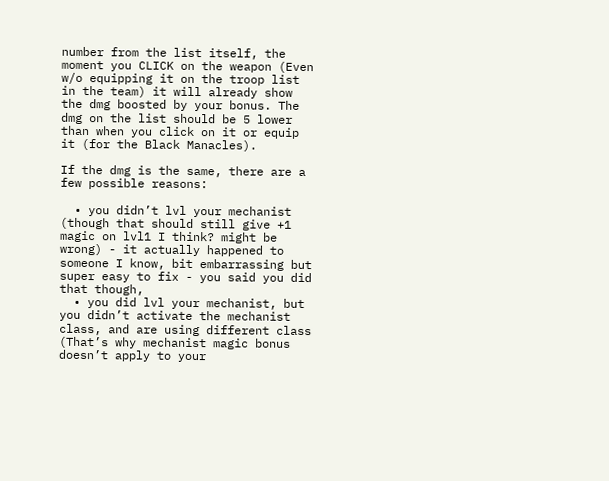number from the list itself, the moment you CLICK on the weapon (Even w/o equipping it on the troop list in the team) it will already show the dmg boosted by your bonus. The dmg on the list should be 5 lower than when you click on it or equip it (for the Black Manacles).

If the dmg is the same, there are a few possible reasons:

  • you didn’t lvl your mechanist (though that should still give +1 magic on lvl1 I think? might be wrong) - it actually happened to someone I know, bit embarrassing but super easy to fix - you said you did that though,
  • you did lvl your mechanist, but you didn’t activate the mechanist class, and are using different class (That’s why mechanist magic bonus doesn’t apply to your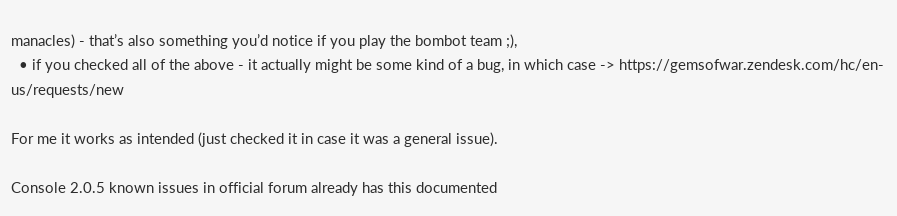manacles) - that’s also something you’d notice if you play the bombot team ;),
  • if you checked all of the above - it actually might be some kind of a bug, in which case -> https://gemsofwar.zendesk.com/hc/en-us/requests/new

For me it works as intended (just checked it in case it was a general issue).

Console 2.0.5 known issues in official forum already has this documented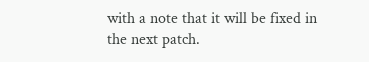with a note that it will be fixed in the next patch.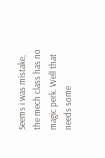Seems i was mistake, the mech class has no magic perk. Well that needs some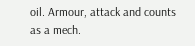oil. Armour, attack and counts as a mech.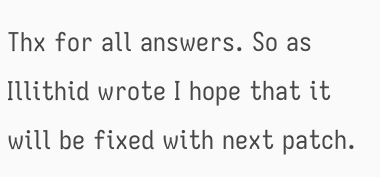Thx for all answers. So as Illithid wrote I hope that it will be fixed with next patch.